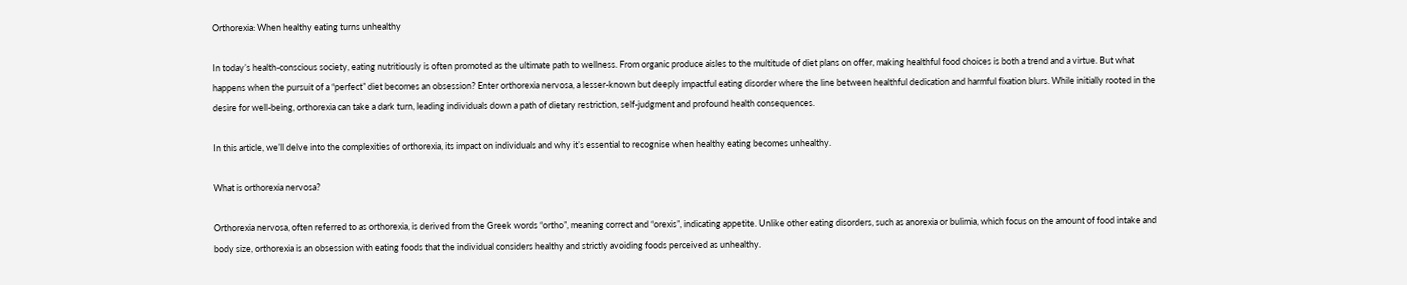Orthorexia: When healthy eating turns unhealthy

In today’s health-conscious society, eating nutritiously is often promoted as the ultimate path to wellness. From organic produce aisles to the multitude of diet plans on offer, making healthful food choices is both a trend and a virtue. But what happens when the pursuit of a “perfect” diet becomes an obsession? Enter orthorexia nervosa, a lesser-known but deeply impactful eating disorder where the line between healthful dedication and harmful fixation blurs. While initially rooted in the desire for well-being, orthorexia can take a dark turn, leading individuals down a path of dietary restriction, self-judgment and profound health consequences.

In this article, we’ll delve into the complexities of orthorexia, its impact on individuals and why it’s essential to recognise when healthy eating becomes unhealthy.

What is orthorexia nervosa?

Orthorexia nervosa, often referred to as orthorexia, is derived from the Greek words “ortho”, meaning correct and “orexis”, indicating appetite. Unlike other eating disorders, such as anorexia or bulimia, which focus on the amount of food intake and body size, orthorexia is an obsession with eating foods that the individual considers healthy and strictly avoiding foods perceived as unhealthy.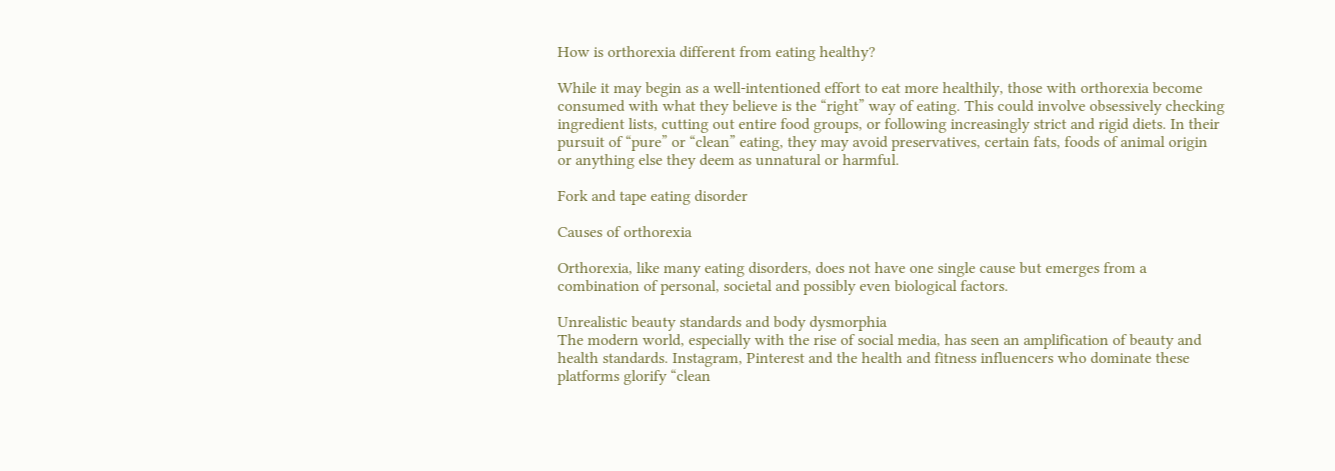How is orthorexia different from eating healthy?

While it may begin as a well-intentioned effort to eat more healthily, those with orthorexia become consumed with what they believe is the “right” way of eating. This could involve obsessively checking ingredient lists, cutting out entire food groups, or following increasingly strict and rigid diets. In their pursuit of “pure” or “clean” eating, they may avoid preservatives, certain fats, foods of animal origin or anything else they deem as unnatural or harmful.

Fork and tape eating disorder

Causes of orthorexia

Orthorexia, like many eating disorders, does not have one single cause but emerges from a combination of personal, societal and possibly even biological factors.

Unrealistic beauty standards and body dysmorphia
The modern world, especially with the rise of social media, has seen an amplification of beauty and health standards. Instagram, Pinterest and the health and fitness influencers who dominate these platforms glorify “clean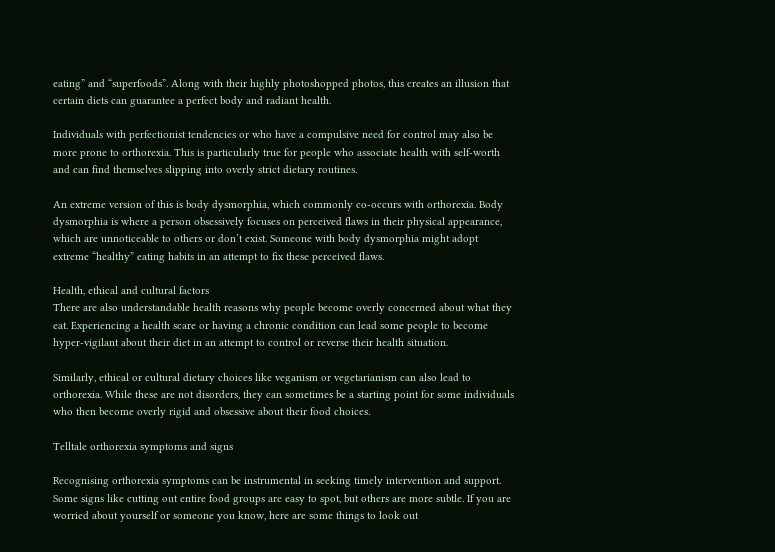eating” and “superfoods”. Along with their highly photoshopped photos, this creates an illusion that certain diets can guarantee a perfect body and radiant health.

Individuals with perfectionist tendencies or who have a compulsive need for control may also be more prone to orthorexia. This is particularly true for people who associate health with self-worth and can find themselves slipping into overly strict dietary routines.

An extreme version of this is body dysmorphia, which commonly co-occurs with orthorexia. Body dysmorphia is where a person obsessively focuses on perceived flaws in their physical appearance, which are unnoticeable to others or don’t exist. Someone with body dysmorphia might adopt extreme “healthy” eating habits in an attempt to fix these perceived flaws.

Health, ethical and cultural factors
There are also understandable health reasons why people become overly concerned about what they eat. Experiencing a health scare or having a chronic condition can lead some people to become hyper-vigilant about their diet in an attempt to control or reverse their health situation.

Similarly, ethical or cultural dietary choices like veganism or vegetarianism can also lead to orthorexia. While these are not disorders, they can sometimes be a starting point for some individuals who then become overly rigid and obsessive about their food choices.

Telltale orthorexia symptoms and signs

Recognising orthorexia symptoms can be instrumental in seeking timely intervention and support. Some signs like cutting out entire food groups are easy to spot, but others are more subtle. If you are worried about yourself or someone you know, here are some things to look out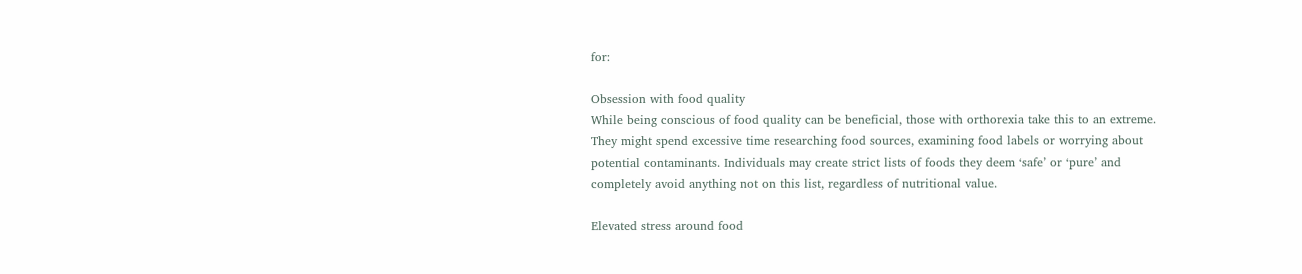for:

Obsession with food quality
While being conscious of food quality can be beneficial, those with orthorexia take this to an extreme. They might spend excessive time researching food sources, examining food labels or worrying about potential contaminants. Individuals may create strict lists of foods they deem ‘safe’ or ‘pure’ and completely avoid anything not on this list, regardless of nutritional value.

Elevated stress around food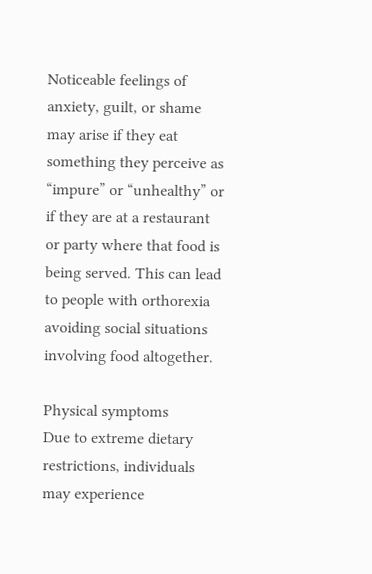Noticeable feelings of anxiety, guilt, or shame may arise if they eat something they perceive as “impure” or “unhealthy” or if they are at a restaurant or party where that food is being served. This can lead to people with orthorexia avoiding social situations involving food altogether.

Physical symptoms
Due to extreme dietary restrictions, individuals may experience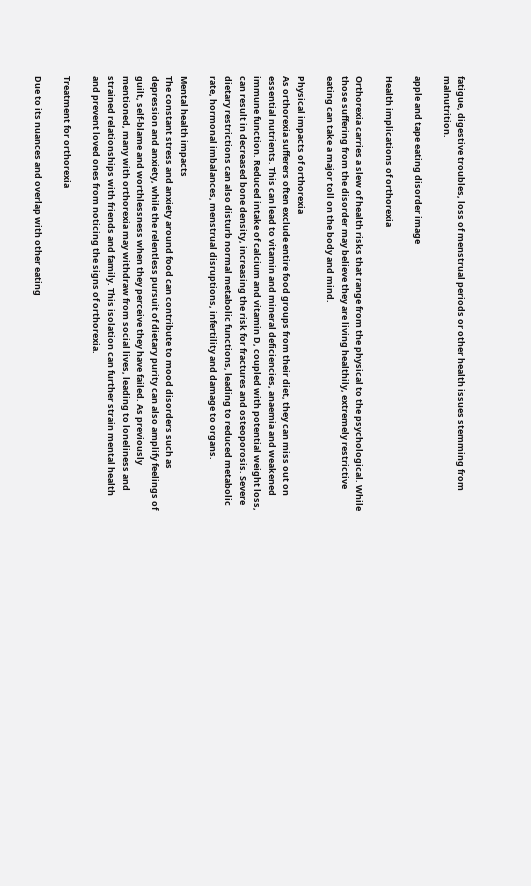fatigue, digestive troubles, loss of menstrual periods or other health issues stemming from malnutrition.

apple and tape eating disorder image

Health implications of orthorexia

Orthorexia carries a slew of health risks that range from the physical to the psychological. While those suffering from the disorder may believe they are living healthily, extremely restrictive eating can take a major toll on the body and mind.

Physical impacts of orthorexia
As orthorexia sufferers often exclude entire food groups from their diet, they can miss out on essential nutrients. This can lead to vitamin and mineral deficiencies, anaemia and weakened immune function. Reduced intake of calcium and vitamin D, coupled with potential weight loss, can result in decreased bone density, increasing the risk for fractures and osteoporosis. Severe dietary restrictions can also disturb normal metabolic functions, leading to reduced metabolic rate, hormonal imbalances, menstrual disruptions, infertility and damage to organs.

Mental health impacts
The constant stress and anxiety around food can contribute to mood disorders such as depression and anxiety, while the relentless pursuit of dietary purity can also amplify feelings of guilt, self-blame and worthlessness when they perceive they have failed. As previously mentioned, many with orthorexia may withdraw from social lives, leading to loneliness and strained relationships with friends and family. This isolation can further strain mental health and prevent loved ones from noticing the signs of orthorexia.

Treatment for orthorexia

Due to its nuances and overlap with other eating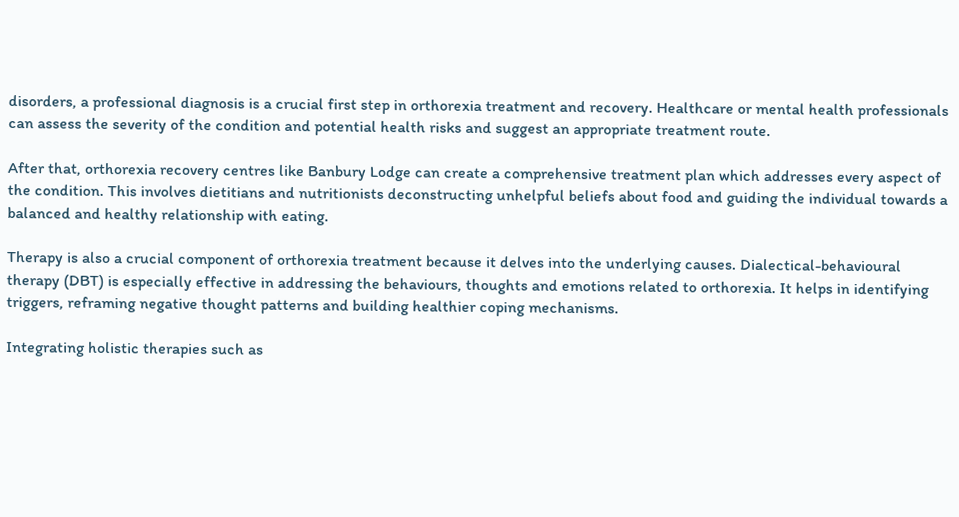disorders, a professional diagnosis is a crucial first step in orthorexia treatment and recovery. Healthcare or mental health professionals can assess the severity of the condition and potential health risks and suggest an appropriate treatment route.

After that, orthorexia recovery centres like Banbury Lodge can create a comprehensive treatment plan which addresses every aspect of the condition. This involves dietitians and nutritionists deconstructing unhelpful beliefs about food and guiding the individual towards a balanced and healthy relationship with eating.

Therapy is also a crucial component of orthorexia treatment because it delves into the underlying causes. Dialectical-behavioural therapy (DBT) is especially effective in addressing the behaviours, thoughts and emotions related to orthorexia. It helps in identifying triggers, reframing negative thought patterns and building healthier coping mechanisms.

Integrating holistic therapies such as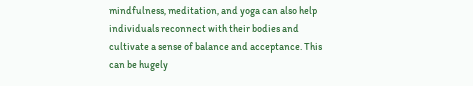mindfulness, meditation, and yoga can also help individuals reconnect with their bodies and cultivate a sense of balance and acceptance. This can be hugely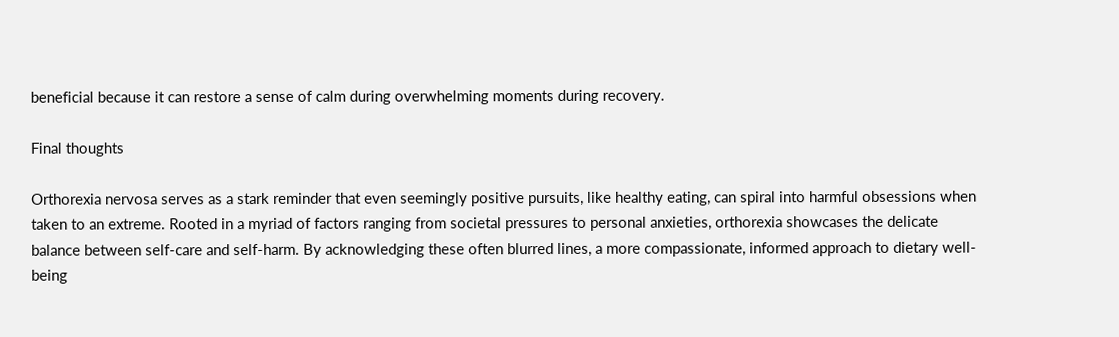beneficial because it can restore a sense of calm during overwhelming moments during recovery.

Final thoughts

Orthorexia nervosa serves as a stark reminder that even seemingly positive pursuits, like healthy eating, can spiral into harmful obsessions when taken to an extreme. Rooted in a myriad of factors ranging from societal pressures to personal anxieties, orthorexia showcases the delicate balance between self-care and self-harm. By acknowledging these often blurred lines, a more compassionate, informed approach to dietary well-being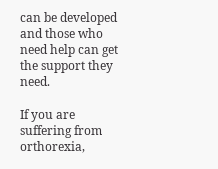can be developed and those who need help can get the support they need.

If you are suffering from orthorexia,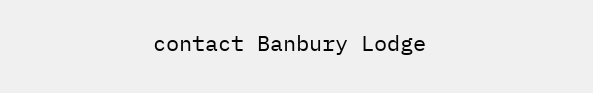contact Banbury Lodge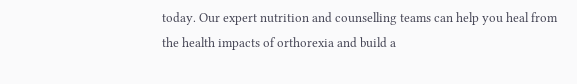today. Our expert nutrition and counselling teams can help you heal from the health impacts of orthorexia and build a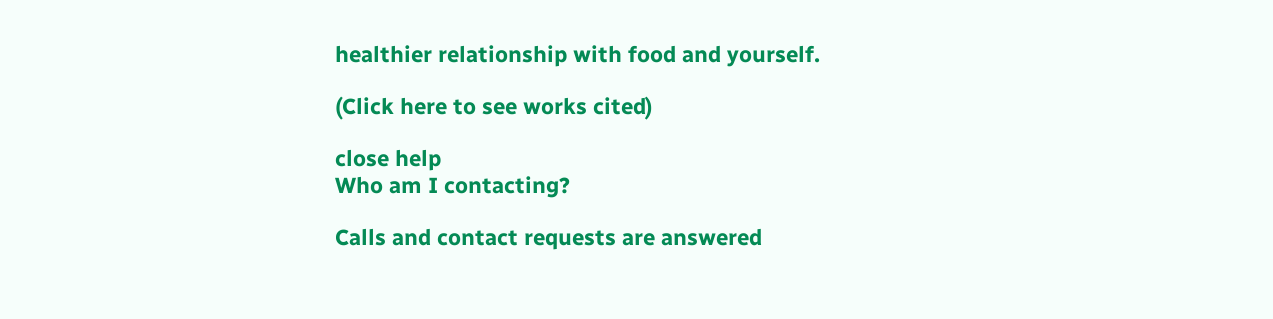healthier relationship with food and yourself.

(Click here to see works cited)

close help
Who am I contacting?

Calls and contact requests are answered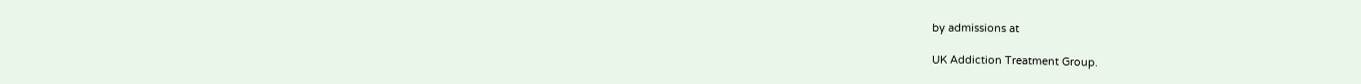by admissions at

UK Addiction Treatment Group.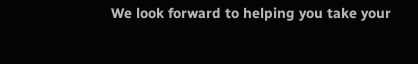We look forward to helping you take your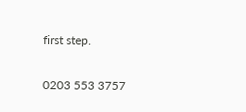first step.

0203 553 3757